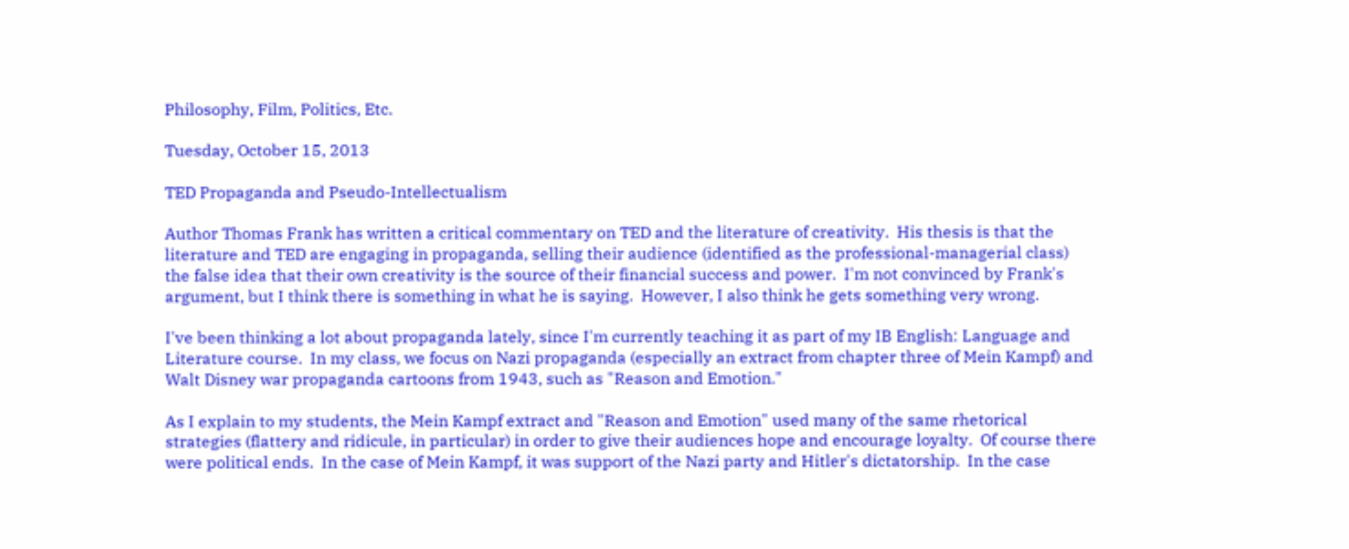Philosophy, Film, Politics, Etc.

Tuesday, October 15, 2013

TED Propaganda and Pseudo-Intellectualism

Author Thomas Frank has written a critical commentary on TED and the literature of creativity.  His thesis is that the literature and TED are engaging in propaganda, selling their audience (identified as the professional-managerial class) the false idea that their own creativity is the source of their financial success and power.  I'm not convinced by Frank's argument, but I think there is something in what he is saying.  However, I also think he gets something very wrong.

I've been thinking a lot about propaganda lately, since I'm currently teaching it as part of my IB English: Language and Literature course.  In my class, we focus on Nazi propaganda (especially an extract from chapter three of Mein Kampf) and Walt Disney war propaganda cartoons from 1943, such as "Reason and Emotion."

As I explain to my students, the Mein Kampf extract and "Reason and Emotion" used many of the same rhetorical strategies (flattery and ridicule, in particular) in order to give their audiences hope and encourage loyalty.  Of course there were political ends.  In the case of Mein Kampf, it was support of the Nazi party and Hitler's dictatorship.  In the case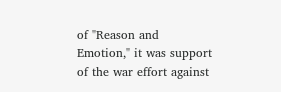of "Reason and Emotion," it was support of the war effort against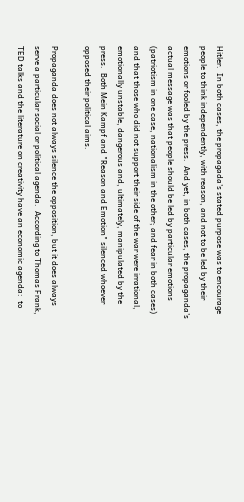Hitler.  In both cases, the propagada's stated purpose was to encourage people to think independently, with reason, and not to be led by their emotions or fooled by the press.  And yet, in both cases, the propaganda's actual message was that people should be led by particular emotions (patriotism in one case, nationalism in the other; and fear in both cases) and that those who did not support their side of the war were irrational, emotionally unstable, dangerous and, ultimately, manipulated by the press.  Both Mein Kampf and "Reason and Emotion" silenced whoever opposed their political aims.

Propaganda does not always silence the opposition, but it does always serve a particular social or political agenda.  According to Thomas Frank, TED talks and the literature on creativity have an economic agenda:  to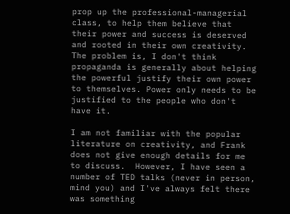prop up the professional-managerial class, to help them believe that their power and success is deserved and rooted in their own creativity.  The problem is, I don't think propaganda is generally about helping the powerful justify their own power to themselves. Power only needs to be justified to the people who don't have it.

I am not familiar with the popular literature on creativity, and Frank does not give enough details for me to discuss.  However, I have seen a number of TED talks (never in person, mind you) and I've always felt there was something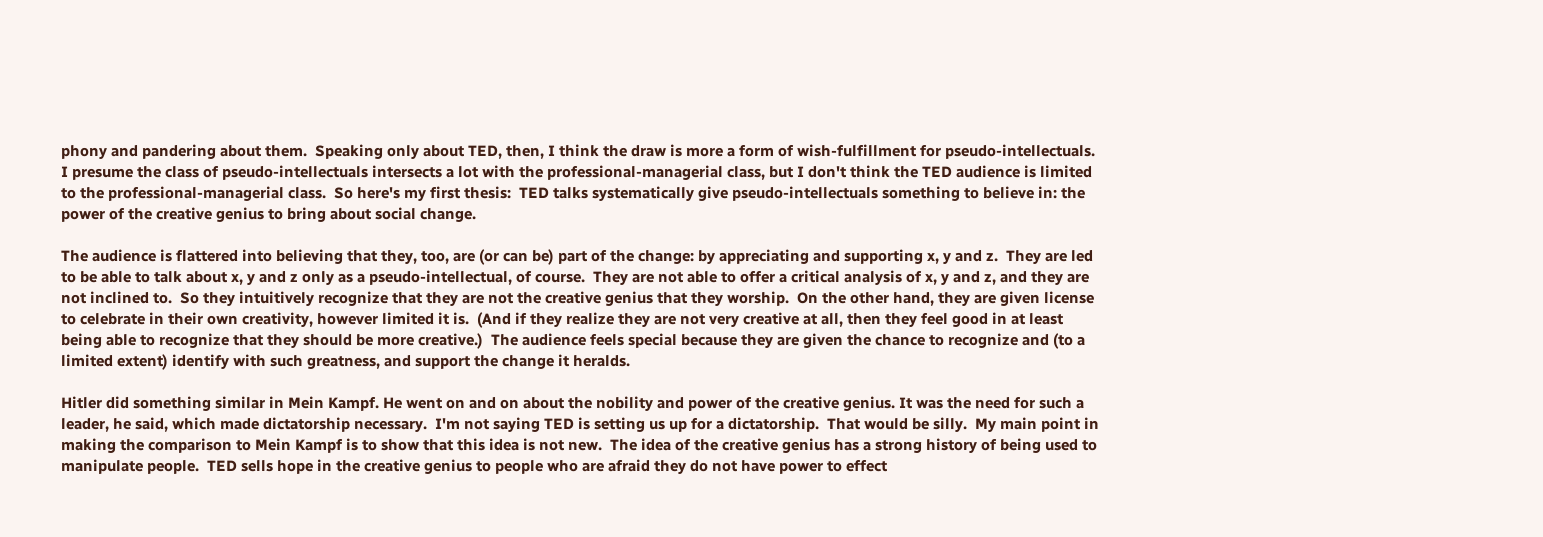phony and pandering about them.  Speaking only about TED, then, I think the draw is more a form of wish-fulfillment for pseudo-intellectuals. I presume the class of pseudo-intellectuals intersects a lot with the professional-managerial class, but I don't think the TED audience is limited to the professional-managerial class.  So here's my first thesis:  TED talks systematically give pseudo-intellectuals something to believe in: the power of the creative genius to bring about social change.

The audience is flattered into believing that they, too, are (or can be) part of the change: by appreciating and supporting x, y and z.  They are led to be able to talk about x, y and z only as a pseudo-intellectual, of course.  They are not able to offer a critical analysis of x, y and z, and they are not inclined to.  So they intuitively recognize that they are not the creative genius that they worship.  On the other hand, they are given license to celebrate in their own creativity, however limited it is.  (And if they realize they are not very creative at all, then they feel good in at least being able to recognize that they should be more creative.)  The audience feels special because they are given the chance to recognize and (to a limited extent) identify with such greatness, and support the change it heralds.

Hitler did something similar in Mein Kampf. He went on and on about the nobility and power of the creative genius. It was the need for such a leader, he said, which made dictatorship necessary.  I'm not saying TED is setting us up for a dictatorship.  That would be silly.  My main point in making the comparison to Mein Kampf is to show that this idea is not new.  The idea of the creative genius has a strong history of being used to manipulate people.  TED sells hope in the creative genius to people who are afraid they do not have power to effect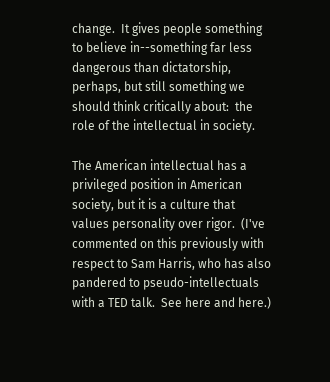change.  It gives people something to believe in--something far less dangerous than dictatorship, perhaps, but still something we should think critically about:  the role of the intellectual in society.

The American intellectual has a privileged position in American society, but it is a culture that values personality over rigor.  (I've commented on this previously with respect to Sam Harris, who has also pandered to pseudo-intellectuals with a TED talk.  See here and here.)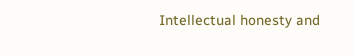Intellectual honesty and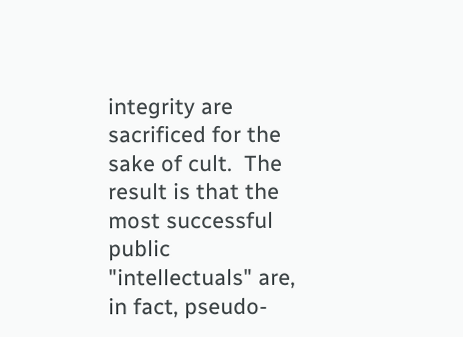integrity are sacrificed for the sake of cult.  The result is that the most successful public "intellectuals" are, in fact, pseudo-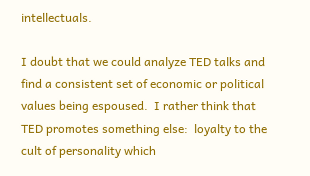intellectuals.

I doubt that we could analyze TED talks and find a consistent set of economic or political values being espoused.  I rather think that TED promotes something else:  loyalty to the cult of personality which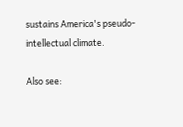sustains America's pseudo-intellectual climate.

Also see: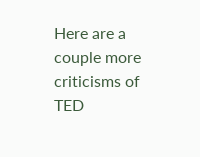Here are a couple more criticisms of TED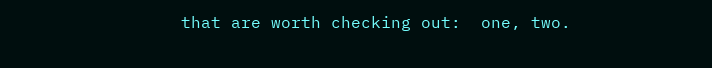that are worth checking out:  one, two.